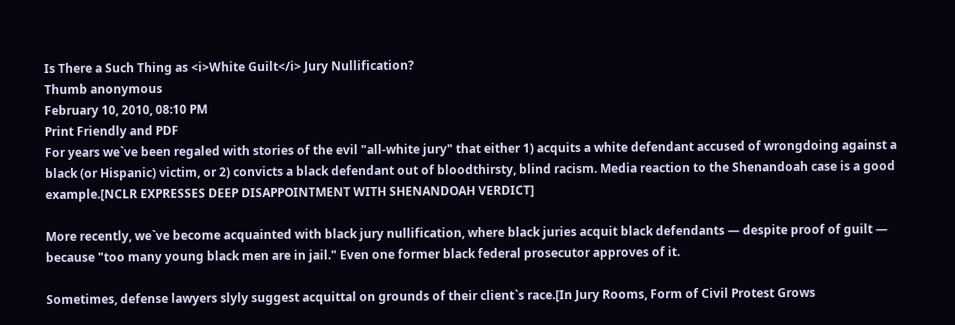Is There a Such Thing as <i>White Guilt</i> Jury Nullification?
Thumb anonymous
February 10, 2010, 08:10 PM
Print Friendly and PDF
For years we`ve been regaled with stories of the evil "all-white jury" that either 1) acquits a white defendant accused of wrongdoing against a black (or Hispanic) victim, or 2) convicts a black defendant out of bloodthirsty, blind racism. Media reaction to the Shenandoah case is a good example.[NCLR EXPRESSES DEEP DISAPPOINTMENT WITH SHENANDOAH VERDICT]

More recently, we`ve become acquainted with black jury nullification, where black juries acquit black defendants — despite proof of guilt — because "too many young black men are in jail." Even one former black federal prosecutor approves of it.

Sometimes, defense lawyers slyly suggest acquittal on grounds of their client`s race.[In Jury Rooms, Form of Civil Protest Grows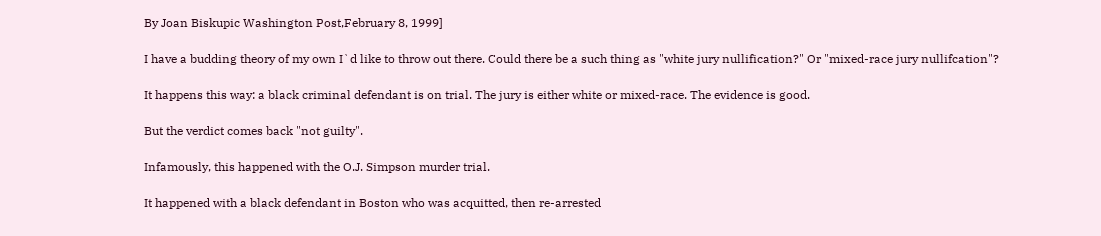By Joan Biskupic Washington Post,February 8, 1999]

I have a budding theory of my own I`d like to throw out there. Could there be a such thing as "white jury nullification?" Or "mixed-race jury nullifcation"?

It happens this way: a black criminal defendant is on trial. The jury is either white or mixed-race. The evidence is good.

But the verdict comes back "not guilty".

Infamously, this happened with the O.J. Simpson murder trial.

It happened with a black defendant in Boston who was acquitted, then re-arrested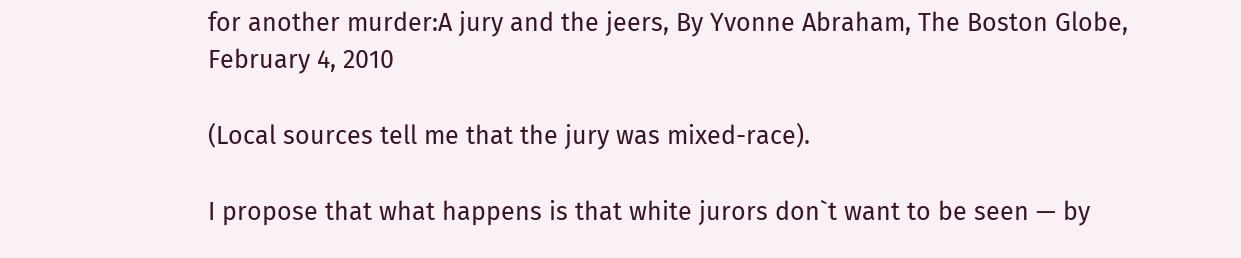for another murder:A jury and the jeers, By Yvonne Abraham, The Boston Globe, February 4, 2010

(Local sources tell me that the jury was mixed-race).

I propose that what happens is that white jurors don`t want to be seen — by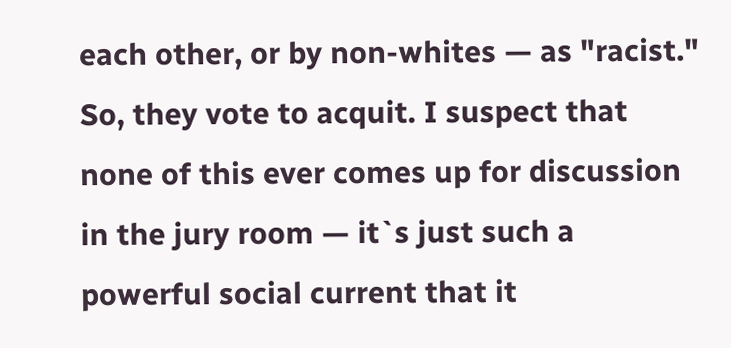each other, or by non-whites — as "racist." So, they vote to acquit. I suspect that none of this ever comes up for discussion in the jury room — it`s just such a powerful social current that it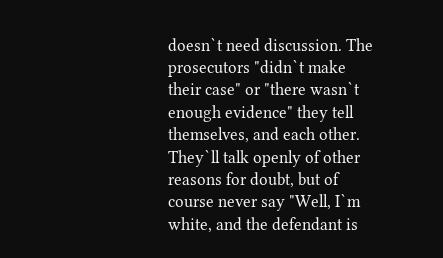doesn`t need discussion. The prosecutors "didn`t make their case" or "there wasn`t enough evidence" they tell themselves, and each other. They`ll talk openly of other reasons for doubt, but of course never say "Well, I`m white, and the defendant is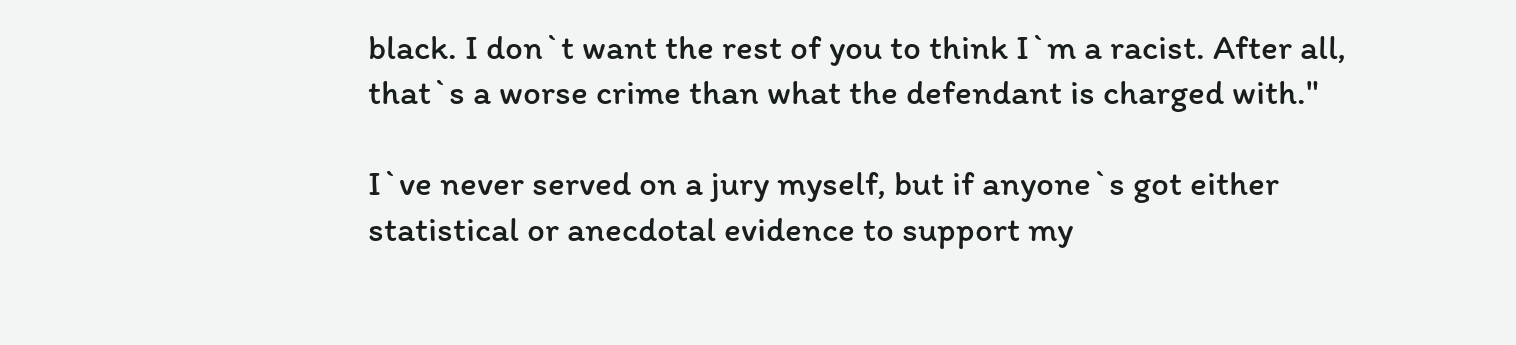black. I don`t want the rest of you to think I`m a racist. After all, that`s a worse crime than what the defendant is charged with."

I`ve never served on a jury myself, but if anyone`s got either statistical or anecdotal evidence to support my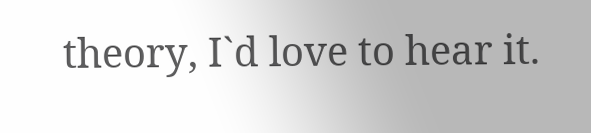theory, I`d love to hear it.